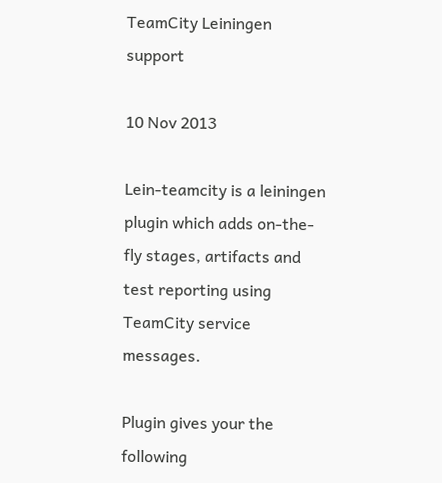TeamCity Leiningen support

10 Nov 2013

Lein-teamcity is a leiningen plugin which adds on-the-fly stages, artifacts and test reporting using TeamCity service messages.

Plugin gives your the following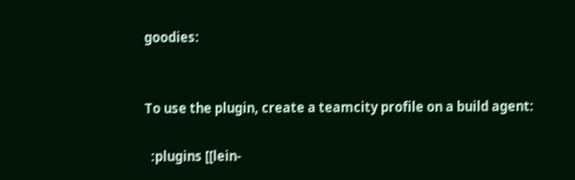goodies:


To use the plugin, create a teamcity profile on a build agent:

  :plugins [[lein-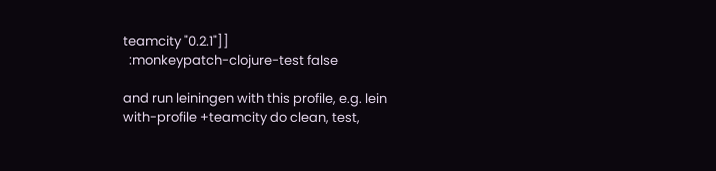teamcity "0.2.1"]]
  :monkeypatch-clojure-test false

and run leiningen with this profile, e.g. lein with-profile +teamcity do clean, test,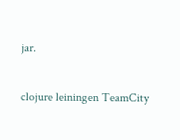jar.

clojure leiningen TeamCity